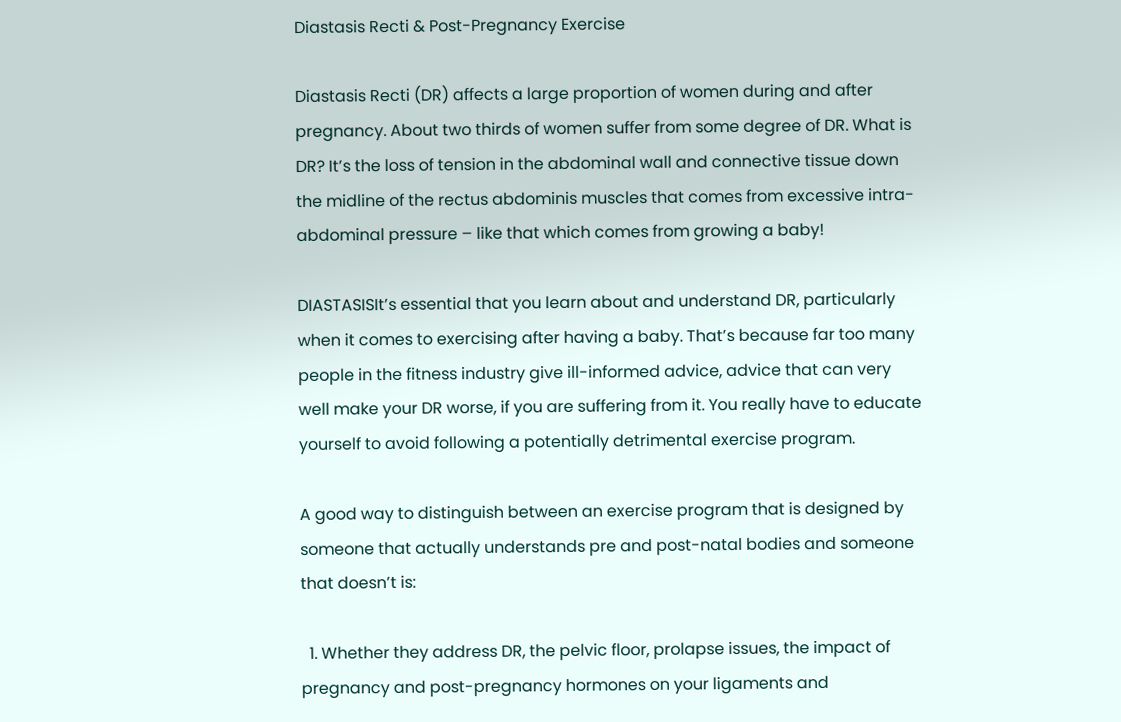Diastasis Recti & Post-Pregnancy Exercise

Diastasis Recti (DR) affects a large proportion of women during and after pregnancy. About two thirds of women suffer from some degree of DR. What is DR? It’s the loss of tension in the abdominal wall and connective tissue down the midline of the rectus abdominis muscles that comes from excessive intra-abdominal pressure – like that which comes from growing a baby!

DIASTASISIt’s essential that you learn about and understand DR, particularly when it comes to exercising after having a baby. That’s because far too many people in the fitness industry give ill-informed advice, advice that can very well make your DR worse, if you are suffering from it. You really have to educate yourself to avoid following a potentially detrimental exercise program.

A good way to distinguish between an exercise program that is designed by someone that actually understands pre and post-natal bodies and someone that doesn’t is:

  1. Whether they address DR, the pelvic floor, prolapse issues, the impact of pregnancy and post-pregnancy hormones on your ligaments and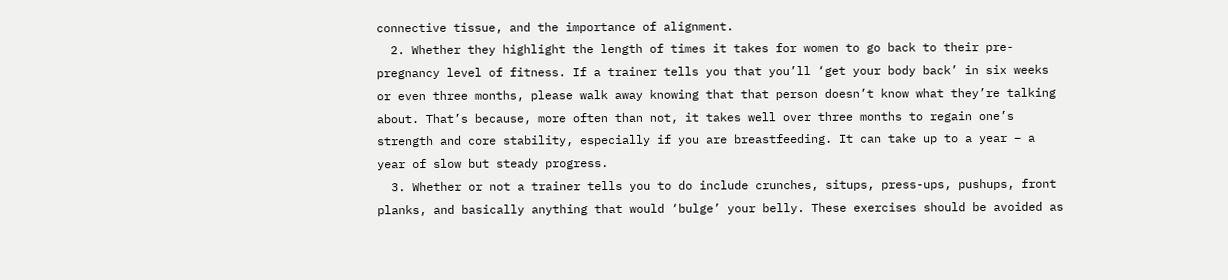connective tissue, and the importance of alignment.
  2. Whether they highlight the length of times it takes for women to go back to their pre-pregnancy level of fitness. If a trainer tells you that you’ll ‘get your body back’ in six weeks or even three months, please walk away knowing that that person doesn’t know what they’re talking about. That’s because, more often than not, it takes well over three months to regain one’s strength and core stability, especially if you are breastfeeding. It can take up to a year – a year of slow but steady progress.
  3. Whether or not a trainer tells you to do include crunches, situps, press-ups, pushups, front planks, and basically anything that would ‘bulge’ your belly. These exercises should be avoided as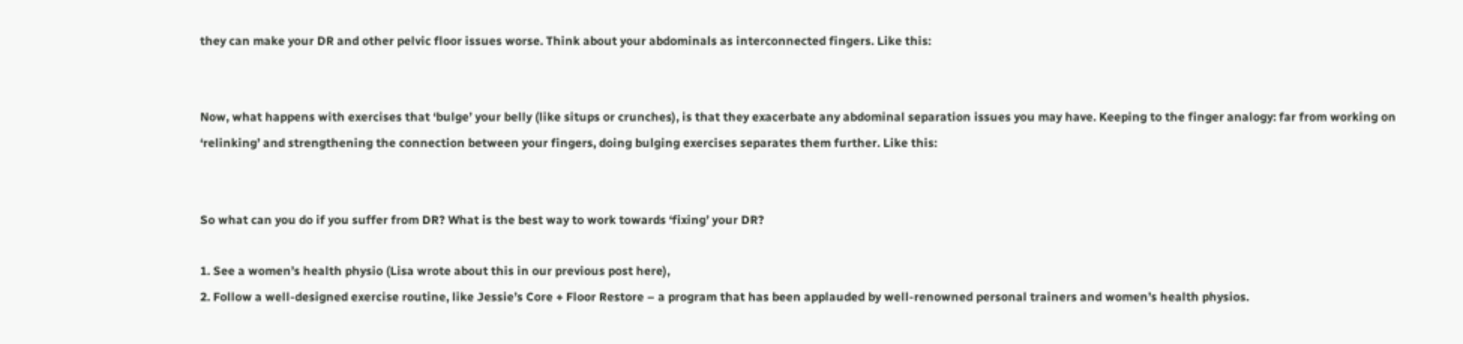they can make your DR and other pelvic floor issues worse. Think about your abdominals as interconnected fingers. Like this:


Now, what happens with exercises that ‘bulge’ your belly (like situps or crunches), is that they exacerbate any abdominal separation issues you may have. Keeping to the finger analogy: far from working on ‘relinking’ and strengthening the connection between your fingers, doing bulging exercises separates them further. Like this:


So what can you do if you suffer from DR? What is the best way to work towards ‘fixing’ your DR?

1. See a women’s health physio (Lisa wrote about this in our previous post here),
2. Follow a well-designed exercise routine, like Jessie’s Core + Floor Restore – a program that has been applauded by well-renowned personal trainers and women’s health physios.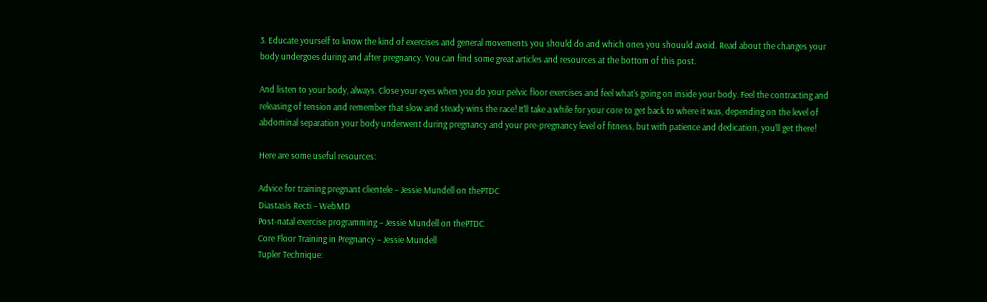3. Educate yourself to know the kind of exercises and general movements you should do and which ones you shouuld avoid. Read about the changes your body undergoes during and after pregnancy. You can find some great articles and resources at the bottom of this post.

And listen to your body, always. Close your eyes when you do your pelvic floor exercises and feel what’s going on inside your body. Feel the contracting and releasing of tension and remember that slow and steady wins the race! It’ll take a while for your core to get back to where it was, depending on the level of abdominal separation your body underwent during pregnancy and your pre-pregnancy level of fitness, but with patience and dedication, you’ll get there!

Here are some useful resources:

Advice for training pregnant clientele – Jessie Mundell on thePTDC
Diastasis Recti – WebMD
Post-natal exercise programming – Jessie Mundell on thePTDC
Core Floor Training in Pregnancy – Jessie Mundell
Tupler Technique: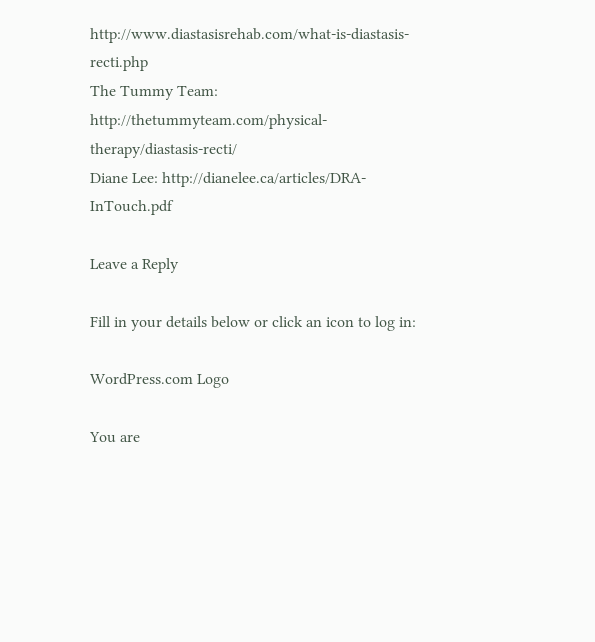http://www.diastasisrehab.com/what-is-diastasis-recti.php
The Tummy Team: http://thetummyteam.com/physical-therapy/diastasis-recti/
Diane Lee: http://dianelee.ca/articles/DRA-InTouch.pdf

Leave a Reply

Fill in your details below or click an icon to log in:

WordPress.com Logo

You are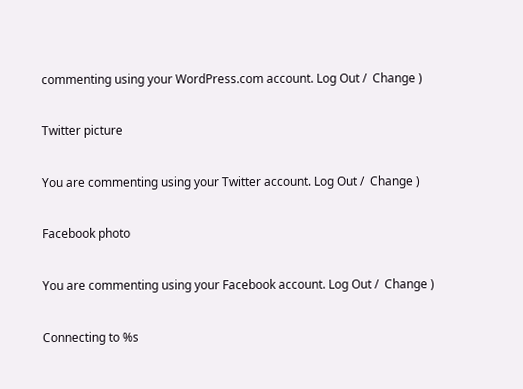commenting using your WordPress.com account. Log Out /  Change )

Twitter picture

You are commenting using your Twitter account. Log Out /  Change )

Facebook photo

You are commenting using your Facebook account. Log Out /  Change )

Connecting to %s